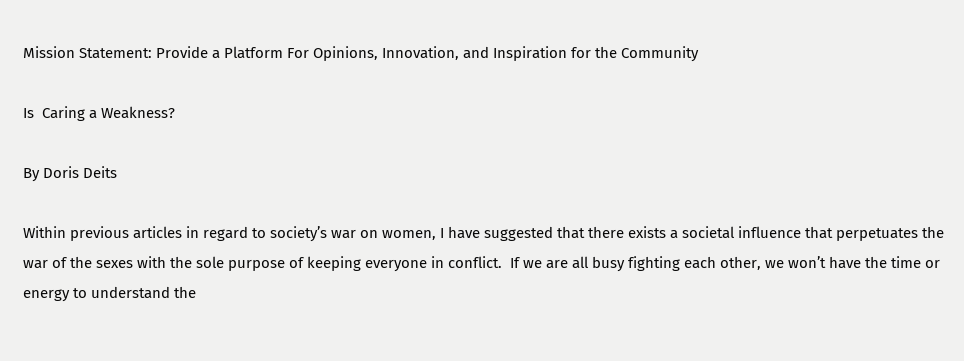Mission Statement: Provide a Platform For Opinions, Innovation, and Inspiration for the Community

Is  Caring a Weakness?

By Doris Deits

Within previous articles in regard to society’s war on women, I have suggested that there exists a societal influence that perpetuates the war of the sexes with the sole purpose of keeping everyone in conflict.  If we are all busy fighting each other, we won’t have the time or energy to understand the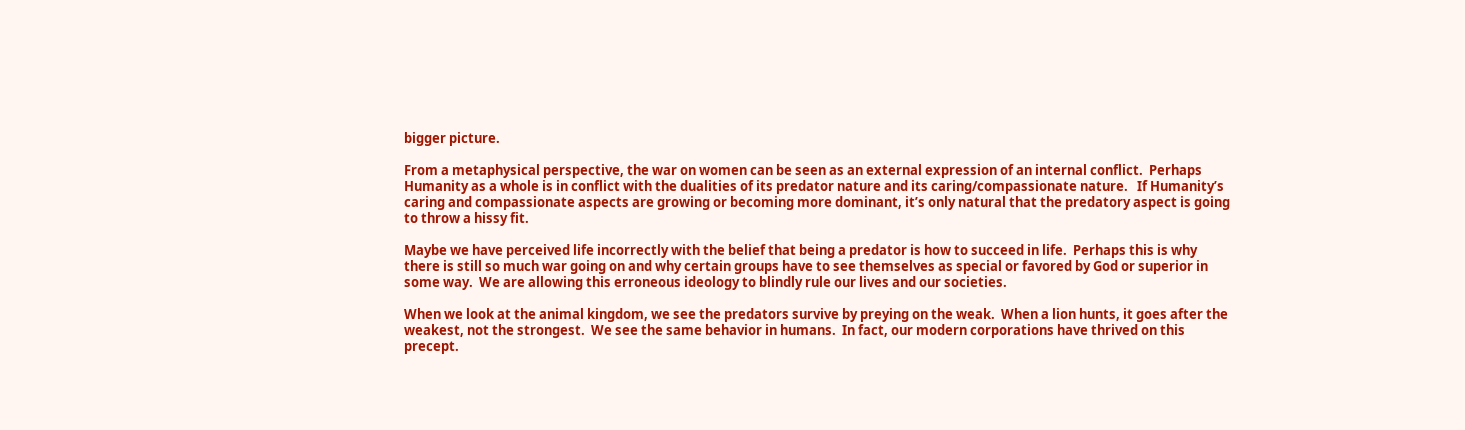bigger picture.

From a metaphysical perspective, the war on women can be seen as an external expression of an internal conflict.  Perhaps Humanity as a whole is in conflict with the dualities of its predator nature and its caring/compassionate nature.   If Humanity’s caring and compassionate aspects are growing or becoming more dominant, it’s only natural that the predatory aspect is going to throw a hissy fit.

Maybe we have perceived life incorrectly with the belief that being a predator is how to succeed in life.  Perhaps this is why there is still so much war going on and why certain groups have to see themselves as special or favored by God or superior in some way.  We are allowing this erroneous ideology to blindly rule our lives and our societies.

When we look at the animal kingdom, we see the predators survive by preying on the weak.  When a lion hunts, it goes after the weakest, not the strongest.  We see the same behavior in humans.  In fact, our modern corporations have thrived on this precept.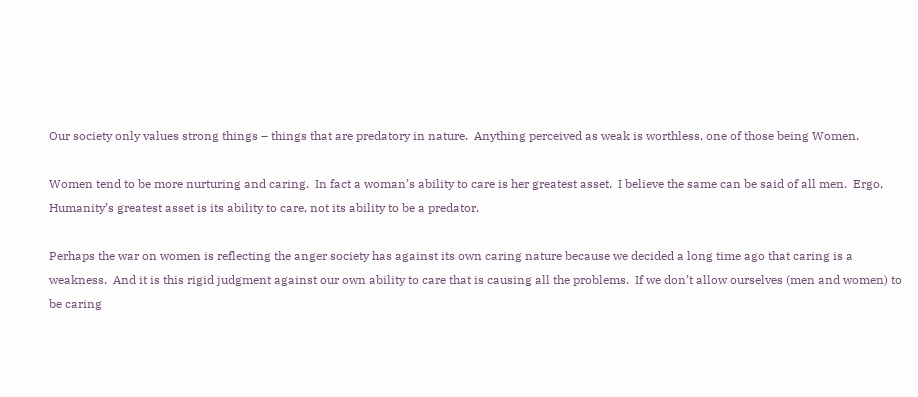Our society only values strong things – things that are predatory in nature.  Anything perceived as weak is worthless, one of those being Women.

Women tend to be more nurturing and caring.  In fact a woman’s ability to care is her greatest asset.  I believe the same can be said of all men.  Ergo, Humanity’s greatest asset is its ability to care, not its ability to be a predator.

Perhaps the war on women is reflecting the anger society has against its own caring nature because we decided a long time ago that caring is a weakness.  And it is this rigid judgment against our own ability to care that is causing all the problems.  If we don’t allow ourselves (men and women) to be caring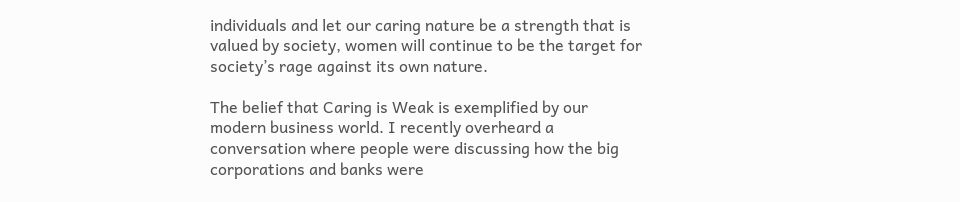individuals and let our caring nature be a strength that is valued by society, women will continue to be the target for society’s rage against its own nature.

The belief that Caring is Weak is exemplified by our modern business world. I recently overheard a conversation where people were discussing how the big corporations and banks were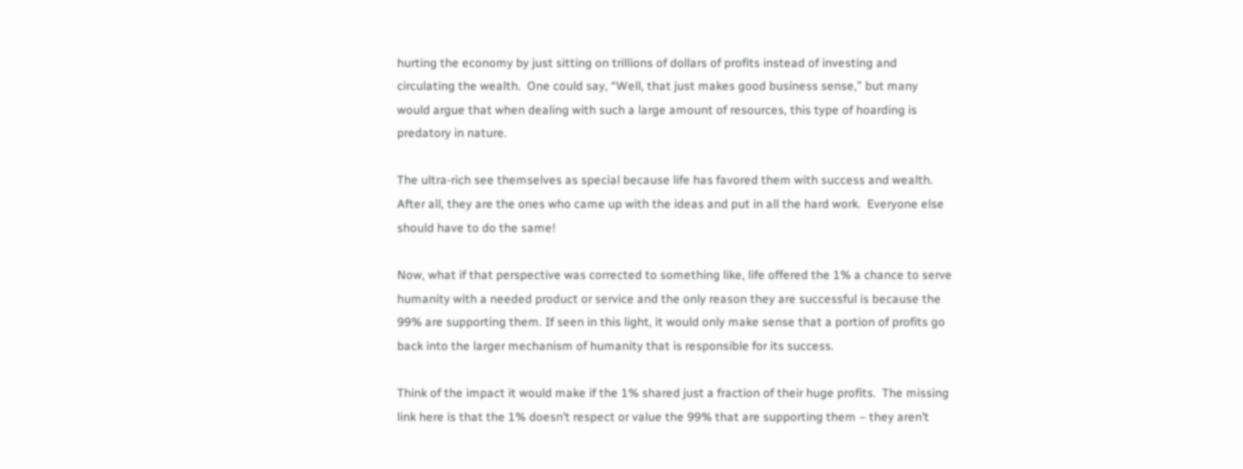hurting the economy by just sitting on trillions of dollars of profits instead of investing and circulating the wealth.  One could say, “Well, that just makes good business sense,” but many would argue that when dealing with such a large amount of resources, this type of hoarding is predatory in nature.

The ultra-rich see themselves as special because life has favored them with success and wealth.  After all, they are the ones who came up with the ideas and put in all the hard work.  Everyone else should have to do the same!

Now, what if that perspective was corrected to something like, life offered the 1% a chance to serve humanity with a needed product or service and the only reason they are successful is because the 99% are supporting them. If seen in this light, it would only make sense that a portion of profits go back into the larger mechanism of humanity that is responsible for its success.

Think of the impact it would make if the 1% shared just a fraction of their huge profits.  The missing link here is that the 1% doesn’t respect or value the 99% that are supporting them – they aren’t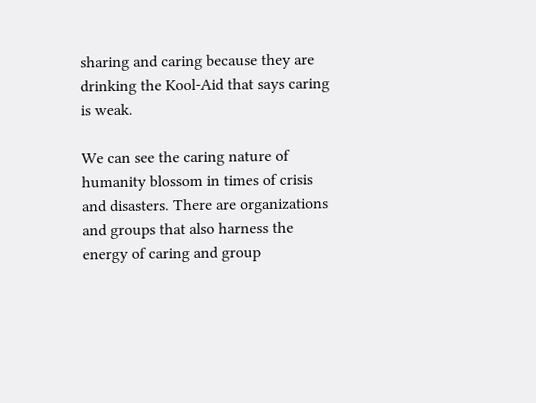sharing and caring because they are drinking the Kool-Aid that says caring is weak.

We can see the caring nature of humanity blossom in times of crisis and disasters. There are organizations and groups that also harness the energy of caring and group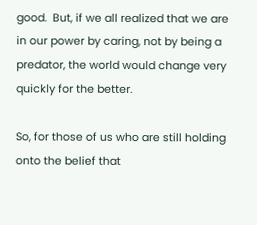good.  But, if we all realized that we are in our power by caring, not by being a predator, the world would change very quickly for the better.

So, for those of us who are still holding onto the belief that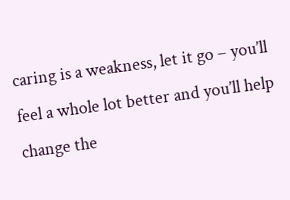caring is a weakness, let it go – you’ll feel a whole lot better and you’ll help change the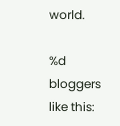world.

%d bloggers like this: